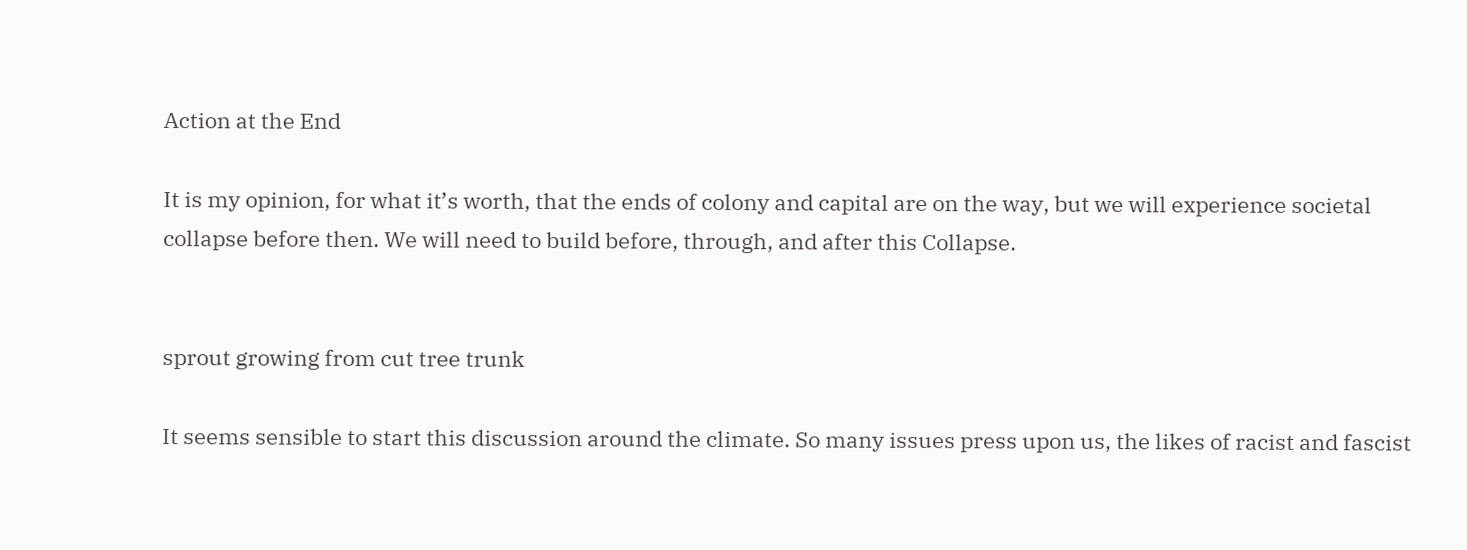Action at the End

It is my opinion, for what it’s worth, that the ends of colony and capital are on the way, but we will experience societal collapse before then. We will need to build before, through, and after this Collapse.


sprout growing from cut tree trunk

It seems sensible to start this discussion around the climate. So many issues press upon us, the likes of racist and fascist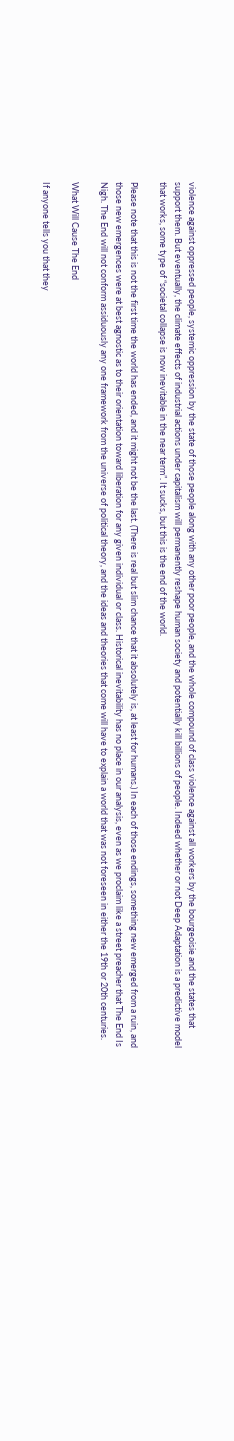violence against oppressed people, systemic oppression by the state of those people along with any other poor people, and the whole compound of class violence against all workers by the bourgeoisie and the states that support them. But eventually, the climate effects of industrial actions under capitalism will permanently reshape human society and potentially kill billions of people. Indeed whether or not Deep Adaptation is a predictive model that works, some type of “societal collapse is now inevitable in the near term”. It sucks, but this is the end of the world.

Please note that this is not the first time the world has ended, and it might not be the last. (There is real but slim chance that it absolutely is, at least for humans.) In each of those endings, something new emerged from a ruin, and those new emergences were at best agnostic as to their orientation toward liberation for any given individual or class. Historical inevitability has no place in our analysis, even as we proclaim like a street preacher that The End Is Nigh. The End will not conform assiduously any one framework from the universe of political theory, and the ideas and theories that come will have to explain a world that was not foreseen in either the 19th or 20th centuries.

What Will Cause The End

If anyone tells you that they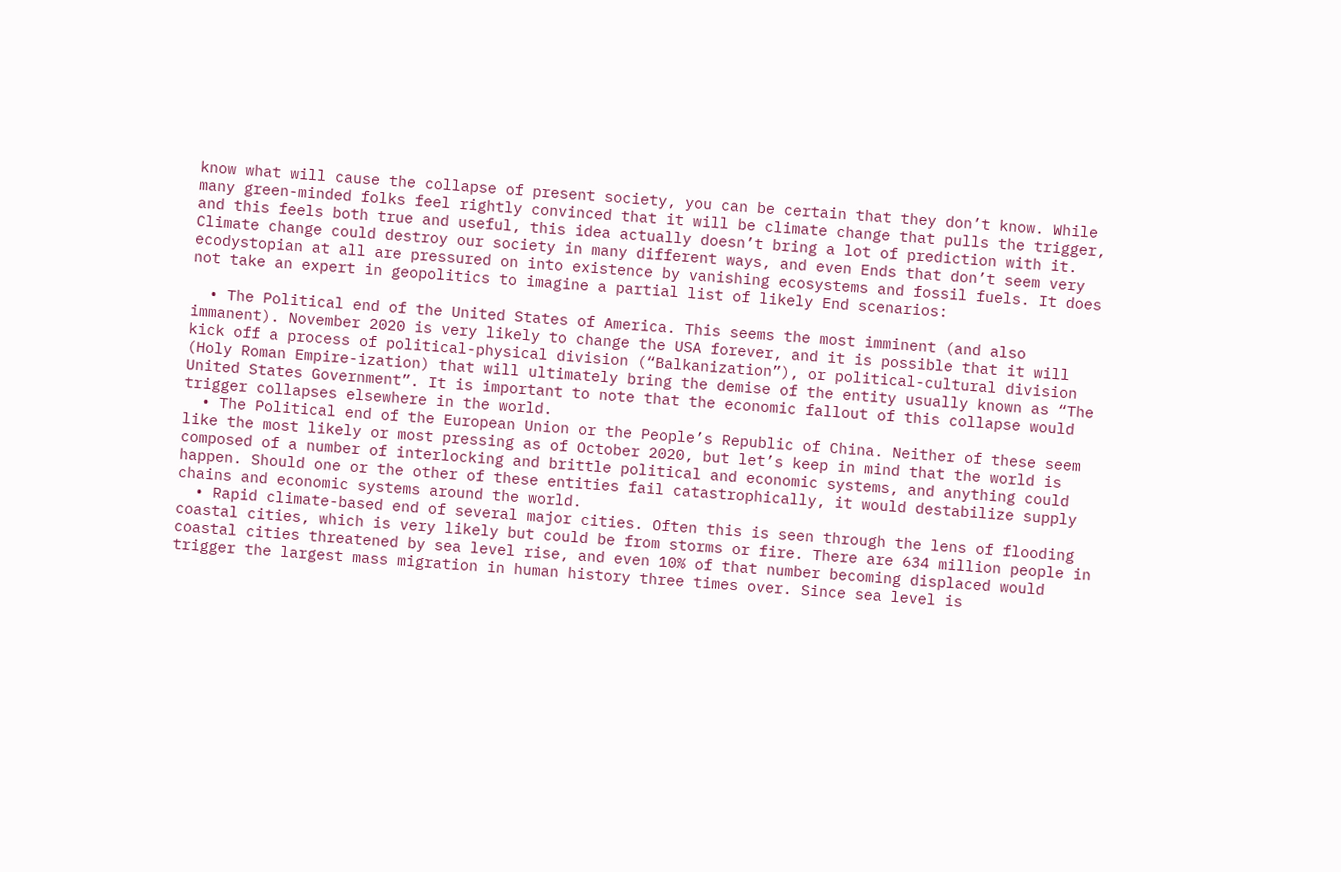know what will cause the collapse of present society, you can be certain that they don’t know. While many green-minded folks feel rightly convinced that it will be climate change that pulls the trigger, and this feels both true and useful, this idea actually doesn’t bring a lot of prediction with it. Climate change could destroy our society in many different ways, and even Ends that don’t seem very ecodystopian at all are pressured on into existence by vanishing ecosystems and fossil fuels. It does not take an expert in geopolitics to imagine a partial list of likely End scenarios:

  • The Political end of the United States of America. This seems the most imminent (and also immanent). November 2020 is very likely to change the USA forever, and it is possible that it will kick off a process of political-physical division (“Balkanization”), or political-cultural division (Holy Roman Empire-ization) that will ultimately bring the demise of the entity usually known as “The United States Government”. It is important to note that the economic fallout of this collapse would trigger collapses elsewhere in the world.
  • The Political end of the European Union or the People’s Republic of China. Neither of these seem like the most likely or most pressing as of October 2020, but let’s keep in mind that the world is composed of a number of interlocking and brittle political and economic systems, and anything could happen. Should one or the other of these entities fail catastrophically, it would destabilize supply chains and economic systems around the world.
  • Rapid climate-based end of several major cities. Often this is seen through the lens of flooding coastal cities, which is very likely but could be from storms or fire. There are 634 million people in coastal cities threatened by sea level rise, and even 10% of that number becoming displaced would trigger the largest mass migration in human history three times over. Since sea level is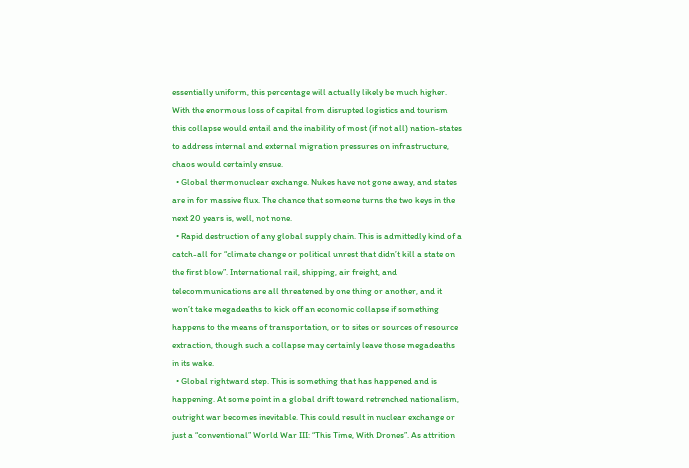essentially uniform, this percentage will actually likely be much higher. With the enormous loss of capital from disrupted logistics and tourism this collapse would entail and the inability of most (if not all) nation-states to address internal and external migration pressures on infrastructure, chaos would certainly ensue.
  • Global thermonuclear exchange. Nukes have not gone away, and states are in for massive flux. The chance that someone turns the two keys in the next 20 years is, well, not none.
  • Rapid destruction of any global supply chain. This is admittedly kind of a catch-all for “climate change or political unrest that didn’t kill a state on the first blow”. International rail, shipping, air freight, and telecommunications are all threatened by one thing or another, and it won’t take megadeaths to kick off an economic collapse if something happens to the means of transportation, or to sites or sources of resource extraction, though such a collapse may certainly leave those megadeaths in its wake.
  • Global rightward step. This is something that has happened and is happening. At some point in a global drift toward retrenched nationalism, outright war becomes inevitable. This could result in nuclear exchange or just a “conventional” World War III: “This Time, With Drones”. As attrition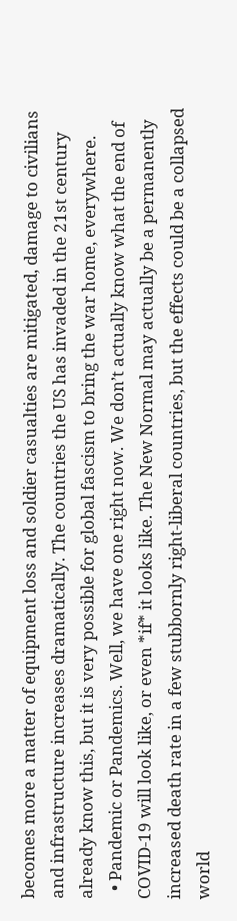becomes more a matter of equipment loss and soldier casualties are mitigated, damage to civilians and infrastructure increases dramatically. The countries the US has invaded in the 21st century already know this, but it is very possible for global fascism to bring the war home, everywhere.
  • Pandemic or Pandemics. Well, we have one right now. We don’t actually know what the end of COVID-19 will look like, or even *if* it looks like. The New Normal may actually be a permanently increased death rate in a few stubbornly right-liberal countries, but the effects could be a collapsed world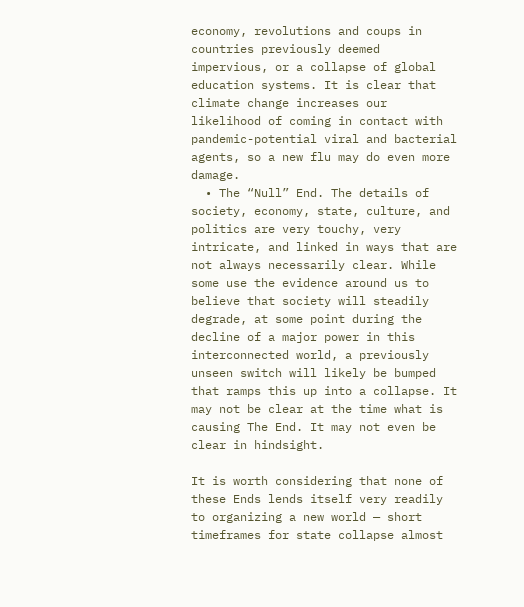economy, revolutions and coups in countries previously deemed impervious, or a collapse of global education systems. It is clear that climate change increases our likelihood of coming in contact with pandemic-potential viral and bacterial agents, so a new flu may do even more damage.
  • The “Null” End. The details of society, economy, state, culture, and politics are very touchy, very intricate, and linked in ways that are not always necessarily clear. While some use the evidence around us to believe that society will steadily degrade, at some point during the decline of a major power in this interconnected world, a previously unseen switch will likely be bumped that ramps this up into a collapse. It may not be clear at the time what is causing The End. It may not even be clear in hindsight.

It is worth considering that none of these Ends lends itself very readily to organizing a new world — short timeframes for state collapse almost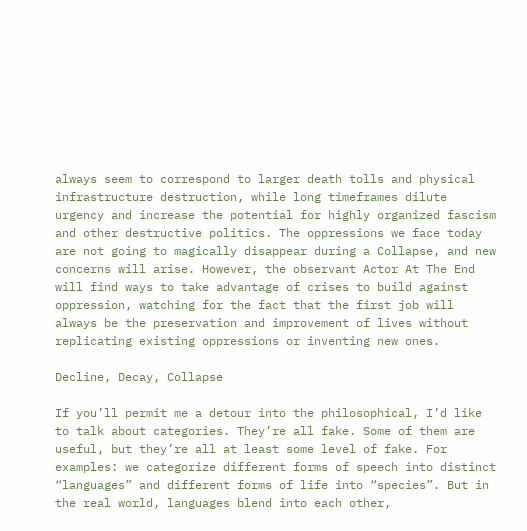always seem to correspond to larger death tolls and physical infrastructure destruction, while long timeframes dilute urgency and increase the potential for highly organized fascism and other destructive politics. The oppressions we face today are not going to magically disappear during a Collapse, and new concerns will arise. However, the observant Actor At The End will find ways to take advantage of crises to build against oppression, watching for the fact that the first job will always be the preservation and improvement of lives without replicating existing oppressions or inventing new ones.

Decline, Decay, Collapse

If you’ll permit me a detour into the philosophical, I’d like to talk about categories. They’re all fake. Some of them are useful, but they’re all at least some level of fake. For examples: we categorize different forms of speech into distinct “languages” and different forms of life into “species”. But in the real world, languages blend into each other,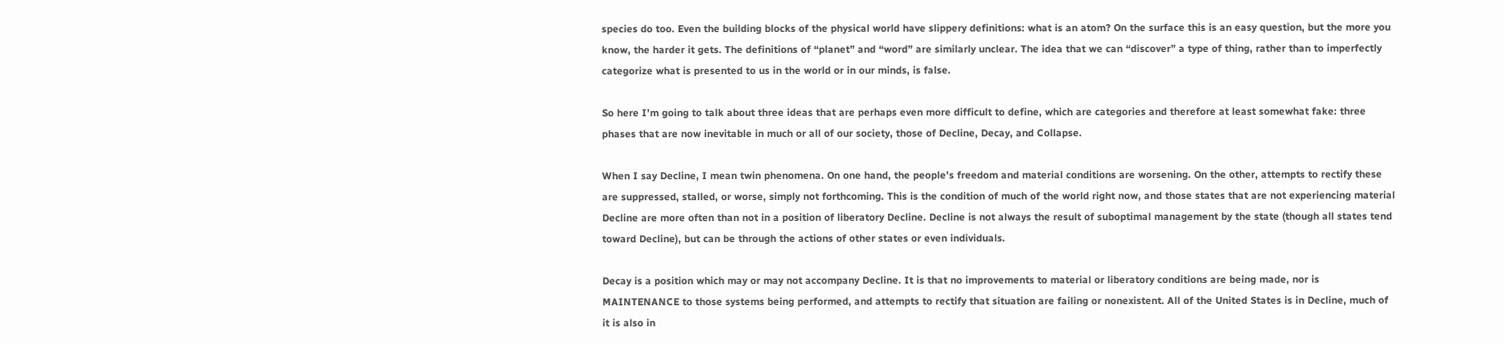species do too. Even the building blocks of the physical world have slippery definitions: what is an atom? On the surface this is an easy question, but the more you know, the harder it gets. The definitions of “planet” and “word” are similarly unclear. The idea that we can “discover” a type of thing, rather than to imperfectly categorize what is presented to us in the world or in our minds, is false.

So here I’m going to talk about three ideas that are perhaps even more difficult to define, which are categories and therefore at least somewhat fake: three phases that are now inevitable in much or all of our society, those of Decline, Decay, and Collapse.

When I say Decline, I mean twin phenomena. On one hand, the people’s freedom and material conditions are worsening. On the other, attempts to rectify these are suppressed, stalled, or worse, simply not forthcoming. This is the condition of much of the world right now, and those states that are not experiencing material Decline are more often than not in a position of liberatory Decline. Decline is not always the result of suboptimal management by the state (though all states tend toward Decline), but can be through the actions of other states or even individuals.

Decay is a position which may or may not accompany Decline. It is that no improvements to material or liberatory conditions are being made, nor is MAINTENANCE to those systems being performed, and attempts to rectify that situation are failing or nonexistent. All of the United States is in Decline, much of it is also in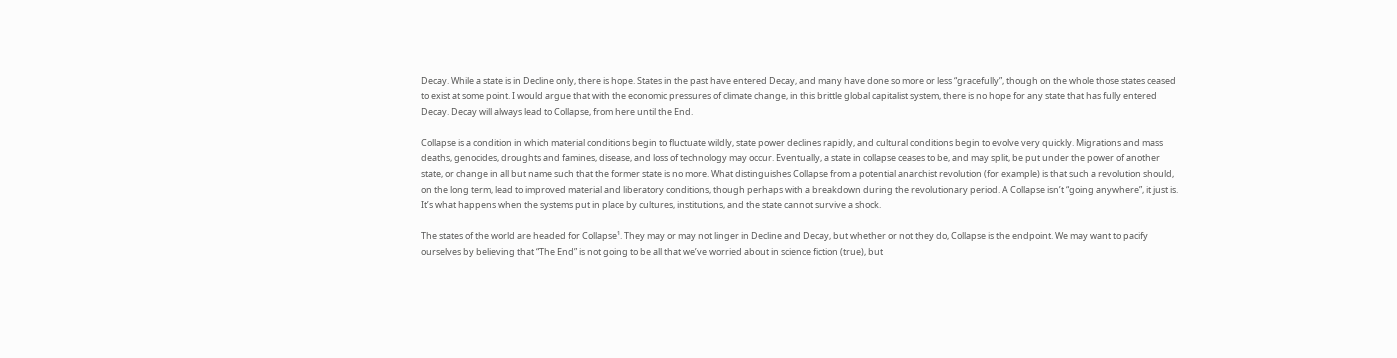Decay. While a state is in Decline only, there is hope. States in the past have entered Decay, and many have done so more or less “gracefully”, though on the whole those states ceased to exist at some point. I would argue that with the economic pressures of climate change, in this brittle global capitalist system, there is no hope for any state that has fully entered Decay. Decay will always lead to Collapse, from here until the End.

Collapse is a condition in which material conditions begin to fluctuate wildly, state power declines rapidly, and cultural conditions begin to evolve very quickly. Migrations and mass deaths, genocides, droughts and famines, disease, and loss of technology may occur. Eventually, a state in collapse ceases to be, and may split, be put under the power of another state, or change in all but name such that the former state is no more. What distinguishes Collapse from a potential anarchist revolution (for example) is that such a revolution should, on the long term, lead to improved material and liberatory conditions, though perhaps with a breakdown during the revolutionary period. A Collapse isn’t “going anywhere”, it just is. It’s what happens when the systems put in place by cultures, institutions, and the state cannot survive a shock.

The states of the world are headed for Collapse¹. They may or may not linger in Decline and Decay, but whether or not they do, Collapse is the endpoint. We may want to pacify ourselves by believing that “The End” is not going to be all that we’ve worried about in science fiction (true), but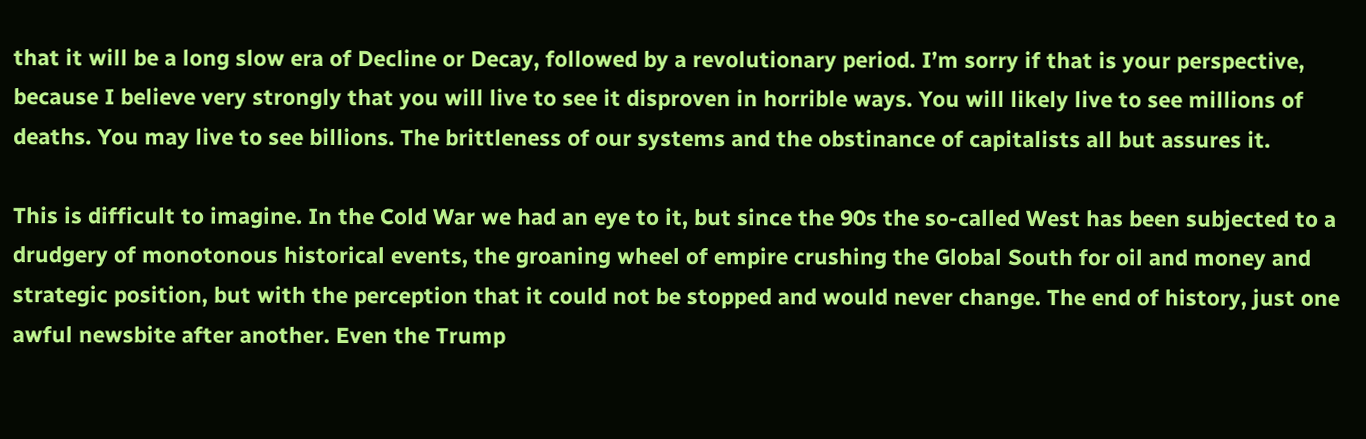that it will be a long slow era of Decline or Decay, followed by a revolutionary period. I’m sorry if that is your perspective, because I believe very strongly that you will live to see it disproven in horrible ways. You will likely live to see millions of deaths. You may live to see billions. The brittleness of our systems and the obstinance of capitalists all but assures it.

This is difficult to imagine. In the Cold War we had an eye to it, but since the 90s the so-called West has been subjected to a drudgery of monotonous historical events, the groaning wheel of empire crushing the Global South for oil and money and strategic position, but with the perception that it could not be stopped and would never change. The end of history, just one awful newsbite after another. Even the Trump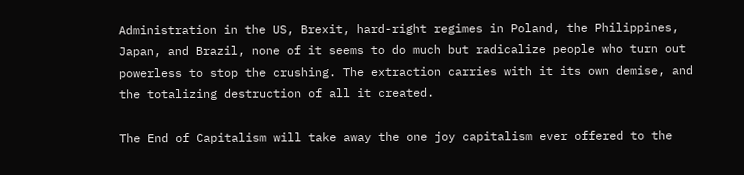Administration in the US, Brexit, hard-right regimes in Poland, the Philippines, Japan, and Brazil, none of it seems to do much but radicalize people who turn out powerless to stop the crushing. The extraction carries with it its own demise, and the totalizing destruction of all it created.

The End of Capitalism will take away the one joy capitalism ever offered to the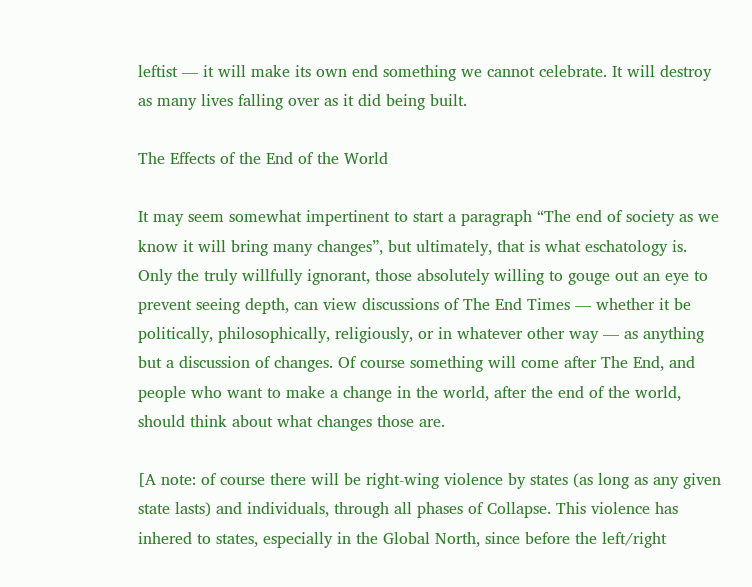leftist — it will make its own end something we cannot celebrate. It will destroy as many lives falling over as it did being built.

The Effects of the End of the World

It may seem somewhat impertinent to start a paragraph “The end of society as we know it will bring many changes”, but ultimately, that is what eschatology is. Only the truly willfully ignorant, those absolutely willing to gouge out an eye to prevent seeing depth, can view discussions of The End Times — whether it be politically, philosophically, religiously, or in whatever other way — as anything but a discussion of changes. Of course something will come after The End, and people who want to make a change in the world, after the end of the world, should think about what changes those are.

[A note: of course there will be right-wing violence by states (as long as any given state lasts) and individuals, through all phases of Collapse. This violence has inhered to states, especially in the Global North, since before the left/right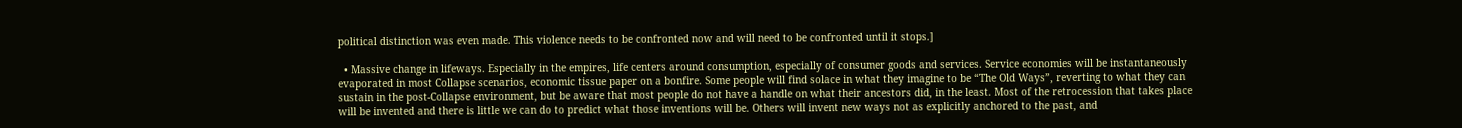political distinction was even made. This violence needs to be confronted now and will need to be confronted until it stops.]

  • Massive change in lifeways. Especially in the empires, life centers around consumption, especially of consumer goods and services. Service economies will be instantaneously evaporated in most Collapse scenarios, economic tissue paper on a bonfire. Some people will find solace in what they imagine to be “The Old Ways”, reverting to what they can sustain in the post-Collapse environment, but be aware that most people do not have a handle on what their ancestors did, in the least. Most of the retrocession that takes place will be invented and there is little we can do to predict what those inventions will be. Others will invent new ways not as explicitly anchored to the past, and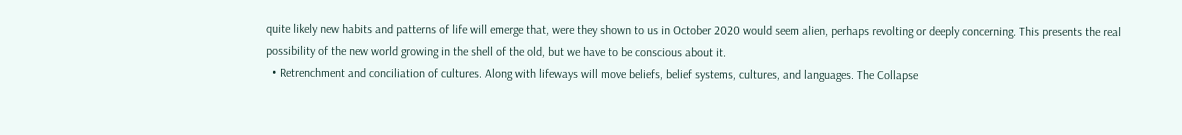quite likely new habits and patterns of life will emerge that, were they shown to us in October 2020 would seem alien, perhaps revolting or deeply concerning. This presents the real possibility of the new world growing in the shell of the old, but we have to be conscious about it.
  • Retrenchment and conciliation of cultures. Along with lifeways will move beliefs, belief systems, cultures, and languages. The Collapse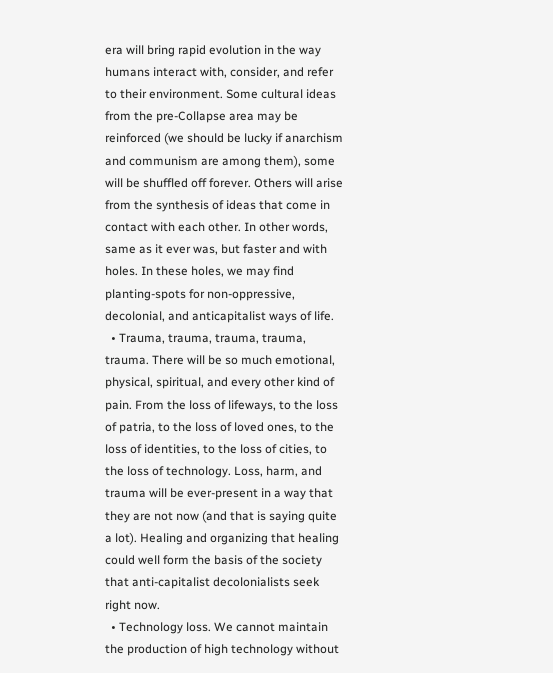era will bring rapid evolution in the way humans interact with, consider, and refer to their environment. Some cultural ideas from the pre-Collapse area may be reinforced (we should be lucky if anarchism and communism are among them), some will be shuffled off forever. Others will arise from the synthesis of ideas that come in contact with each other. In other words, same as it ever was, but faster and with holes. In these holes, we may find planting-spots for non-oppressive, decolonial, and anticapitalist ways of life.
  • Trauma, trauma, trauma, trauma, trauma. There will be so much emotional, physical, spiritual, and every other kind of pain. From the loss of lifeways, to the loss of patria, to the loss of loved ones, to the loss of identities, to the loss of cities, to the loss of technology. Loss, harm, and trauma will be ever-present in a way that they are not now (and that is saying quite a lot). Healing and organizing that healing could well form the basis of the society that anti-capitalist decolonialists seek right now.
  • Technology loss. We cannot maintain the production of high technology without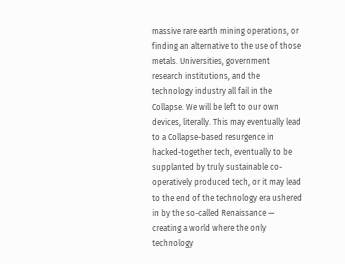massive rare earth mining operations, or finding an alternative to the use of those metals. Universities, government research institutions, and the technology industry all fail in the Collapse. We will be left to our own devices, literally. This may eventually lead to a Collapse-based resurgence in hacked-together tech, eventually to be supplanted by truly sustainable co-operatively produced tech, or it may lead to the end of the technology era ushered in by the so-called Renaissance — creating a world where the only technology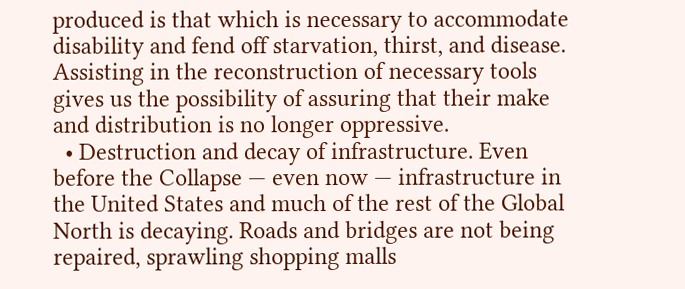produced is that which is necessary to accommodate disability and fend off starvation, thirst, and disease. Assisting in the reconstruction of necessary tools gives us the possibility of assuring that their make and distribution is no longer oppressive.
  • Destruction and decay of infrastructure. Even before the Collapse — even now — infrastructure in the United States and much of the rest of the Global North is decaying. Roads and bridges are not being repaired, sprawling shopping malls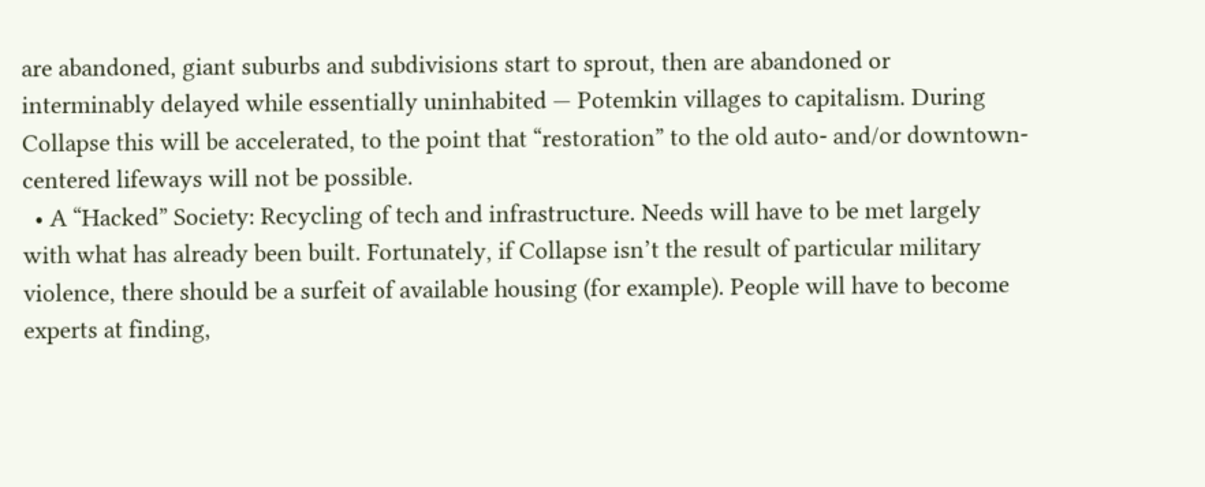are abandoned, giant suburbs and subdivisions start to sprout, then are abandoned or interminably delayed while essentially uninhabited — Potemkin villages to capitalism. During Collapse this will be accelerated, to the point that “restoration” to the old auto- and/or downtown-centered lifeways will not be possible.
  • A “Hacked” Society: Recycling of tech and infrastructure. Needs will have to be met largely with what has already been built. Fortunately, if Collapse isn’t the result of particular military violence, there should be a surfeit of available housing (for example). People will have to become experts at finding,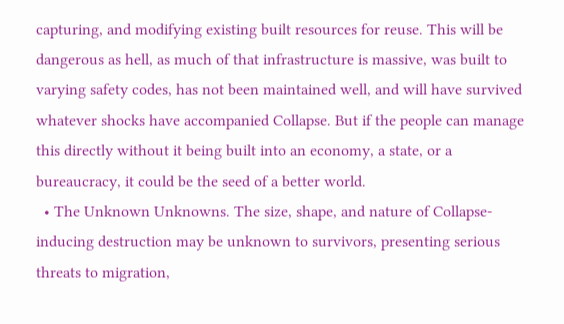capturing, and modifying existing built resources for reuse. This will be dangerous as hell, as much of that infrastructure is massive, was built to varying safety codes, has not been maintained well, and will have survived whatever shocks have accompanied Collapse. But if the people can manage this directly without it being built into an economy, a state, or a bureaucracy, it could be the seed of a better world.
  • The Unknown Unknowns. The size, shape, and nature of Collapse-inducing destruction may be unknown to survivors, presenting serious threats to migration,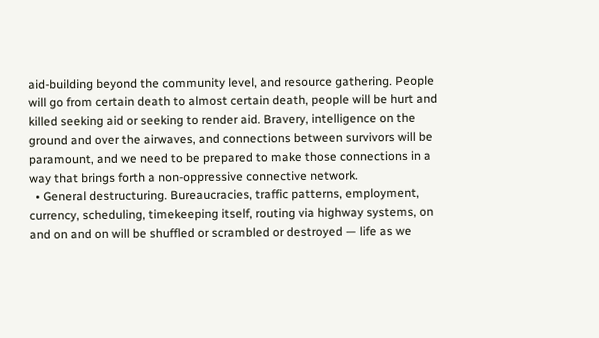aid-building beyond the community level, and resource gathering. People will go from certain death to almost certain death, people will be hurt and killed seeking aid or seeking to render aid. Bravery, intelligence on the ground and over the airwaves, and connections between survivors will be paramount, and we need to be prepared to make those connections in a way that brings forth a non-oppressive connective network.
  • General destructuring. Bureaucracies, traffic patterns, employment, currency, scheduling, timekeeping itself, routing via highway systems, on and on and on will be shuffled or scrambled or destroyed — life as we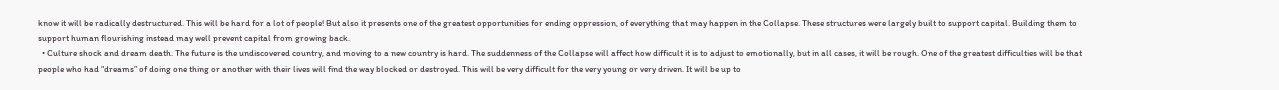know it will be radically destructured. This will be hard for a lot of people! But also it presents one of the greatest opportunities for ending oppression, of everything that may happen in the Collapse. These structures were largely built to support capital. Building them to support human flourishing instead may well prevent capital from growing back.
  • Culture shock and dream death. The future is the undiscovered country, and moving to a new country is hard. The suddenness of the Collapse will affect how difficult it is to adjust to emotionally, but in all cases, it will be rough. One of the greatest difficulties will be that people who had “dreams” of doing one thing or another with their lives will find the way blocked or destroyed. This will be very difficult for the very young or very driven. It will be up to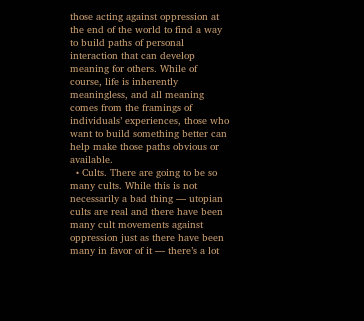those acting against oppression at the end of the world to find a way to build paths of personal interaction that can develop meaning for others. While of course, life is inherently meaningless, and all meaning comes from the framings of individuals’ experiences, those who want to build something better can help make those paths obvious or available.
  • Cults. There are going to be so many cults. While this is not necessarily a bad thing — utopian cults are real and there have been many cult movements against oppression just as there have been many in favor of it — there’s a lot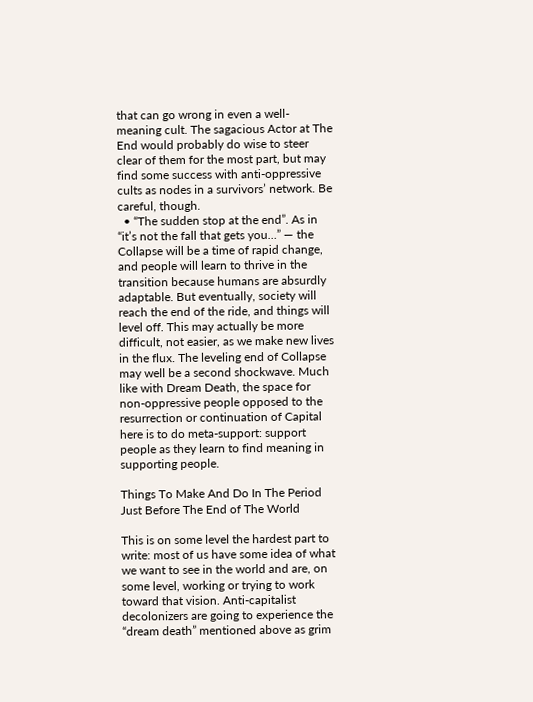that can go wrong in even a well-meaning cult. The sagacious Actor at The End would probably do wise to steer clear of them for the most part, but may find some success with anti-oppressive cults as nodes in a survivors’ network. Be careful, though.
  • “The sudden stop at the end”. As in “it’s not the fall that gets you…” — the Collapse will be a time of rapid change, and people will learn to thrive in the transition because humans are absurdly adaptable. But eventually, society will reach the end of the ride, and things will level off. This may actually be more difficult, not easier, as we make new lives in the flux. The leveling end of Collapse may well be a second shockwave. Much like with Dream Death, the space for non-oppressive people opposed to the resurrection or continuation of Capital here is to do meta-support: support people as they learn to find meaning in supporting people.

Things To Make And Do In The Period Just Before The End of The World

This is on some level the hardest part to write: most of us have some idea of what we want to see in the world and are, on some level, working or trying to work toward that vision. Anti-capitalist decolonizers are going to experience the “dream death” mentioned above as grim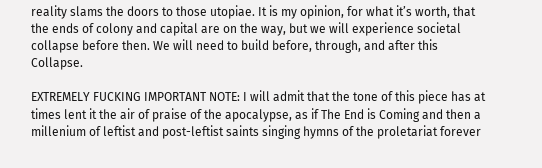reality slams the doors to those utopiae. It is my opinion, for what it’s worth, that the ends of colony and capital are on the way, but we will experience societal collapse before then. We will need to build before, through, and after this Collapse.

EXTREMELY FUCKING IMPORTANT NOTE: I will admit that the tone of this piece has at times lent it the air of praise of the apocalypse, as if The End is Coming and then a millenium of leftist and post-leftist saints singing hymns of the proletariat forever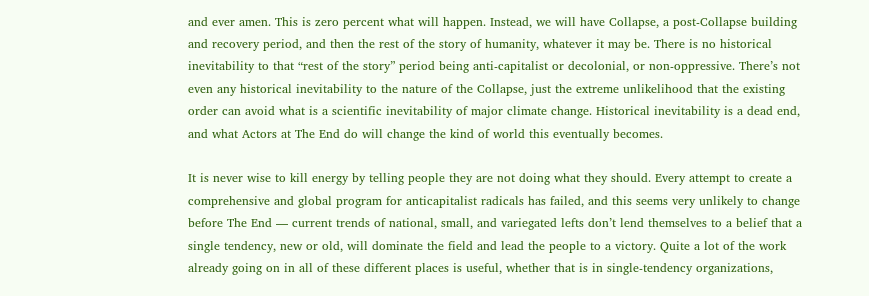and ever amen. This is zero percent what will happen. Instead, we will have Collapse, a post-Collapse building and recovery period, and then the rest of the story of humanity, whatever it may be. There is no historical inevitability to that “rest of the story” period being anti-capitalist or decolonial, or non-oppressive. There’s not even any historical inevitability to the nature of the Collapse, just the extreme unlikelihood that the existing order can avoid what is a scientific inevitability of major climate change. Historical inevitability is a dead end, and what Actors at The End do will change the kind of world this eventually becomes.

It is never wise to kill energy by telling people they are not doing what they should. Every attempt to create a comprehensive and global program for anticapitalist radicals has failed, and this seems very unlikely to change before The End — current trends of national, small, and variegated lefts don’t lend themselves to a belief that a single tendency, new or old, will dominate the field and lead the people to a victory. Quite a lot of the work already going on in all of these different places is useful, whether that is in single-tendency organizations,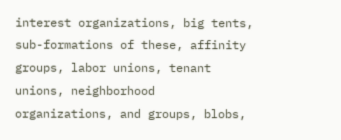interest organizations, big tents, sub-formations of these, affinity groups, labor unions, tenant unions, neighborhood organizations, and groups, blobs,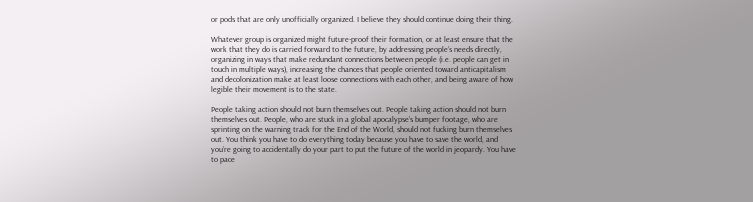or pods that are only unofficially organized. I believe they should continue doing their thing.

Whatever group is organized might future-proof their formation, or at least ensure that the work that they do is carried forward to the future, by addressing people’s needs directly, organizing in ways that make redundant connections between people (i.e. people can get in touch in multiple ways), increasing the chances that people oriented toward anticapitalism and decolonization make at least loose connections with each other, and being aware of how legible their movement is to the state.

People taking action should not burn themselves out. People taking action should not burn themselves out. People, who are stuck in a global apocalypse’s bumper footage, who are sprinting on the warning track for the End of the World, should not fucking burn themselves out. You think you have to do everything today because you have to save the world, and you’re going to accidentally do your part to put the future of the world in jeopardy. You have to pace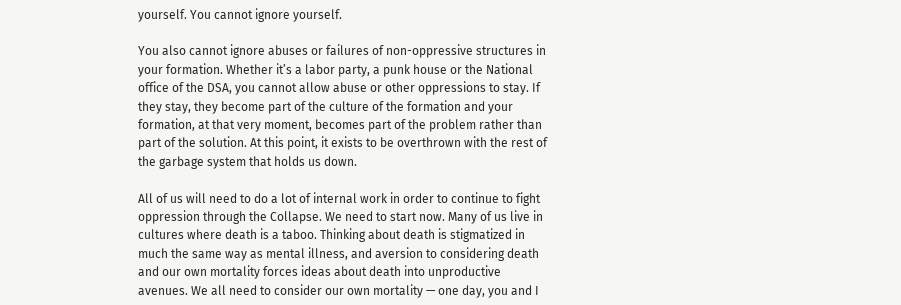yourself. You cannot ignore yourself.

You also cannot ignore abuses or failures of non-oppressive structures in your formation. Whether it’s a labor party, a punk house or the National office of the DSA, you cannot allow abuse or other oppressions to stay. If they stay, they become part of the culture of the formation and your formation, at that very moment, becomes part of the problem rather than part of the solution. At this point, it exists to be overthrown with the rest of the garbage system that holds us down.

All of us will need to do a lot of internal work in order to continue to fight oppression through the Collapse. We need to start now. Many of us live in cultures where death is a taboo. Thinking about death is stigmatized in much the same way as mental illness, and aversion to considering death and our own mortality forces ideas about death into unproductive avenues. We all need to consider our own mortality — one day, you and I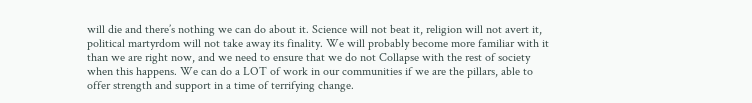will die and there’s nothing we can do about it. Science will not beat it, religion will not avert it, political martyrdom will not take away its finality. We will probably become more familiar with it than we are right now, and we need to ensure that we do not Collapse with the rest of society when this happens. We can do a LOT of work in our communities if we are the pillars, able to offer strength and support in a time of terrifying change.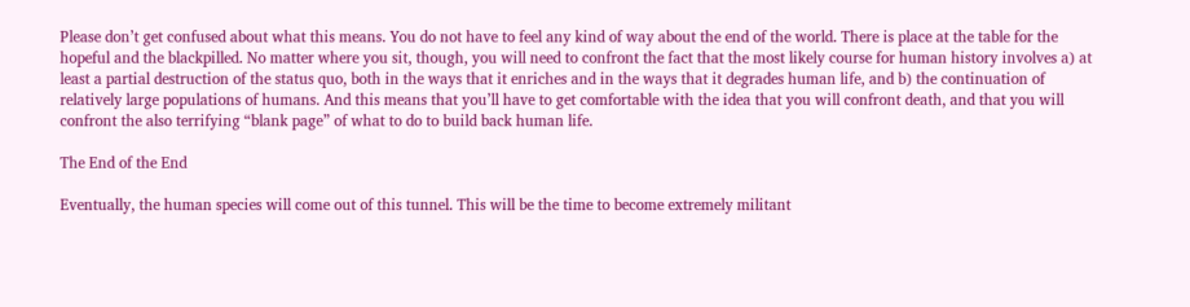Please don’t get confused about what this means. You do not have to feel any kind of way about the end of the world. There is place at the table for the hopeful and the blackpilled. No matter where you sit, though, you will need to confront the fact that the most likely course for human history involves a) at least a partial destruction of the status quo, both in the ways that it enriches and in the ways that it degrades human life, and b) the continuation of relatively large populations of humans. And this means that you’ll have to get comfortable with the idea that you will confront death, and that you will confront the also terrifying “blank page” of what to do to build back human life.

The End of the End

Eventually, the human species will come out of this tunnel. This will be the time to become extremely militant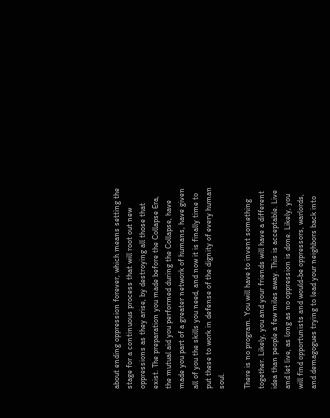about ending oppression forever, which means setting the stage for a continuous process that will root out new oppressions as they arise, by destroying all those that exist. The preparation you made before the Collapse Era, the mutual aid you performed during the Collapse, have made you part of a greater network of humans, have given all of you the skills you need, and now it is finally time to put these to work in defense of the dignity of every human soul.

There is no program. You will have to invent something together. Likely, you and your friends will have a different idea than people a few miles away. This is acceptable. Live and let live, as long as no oppression is done. Likely, you will find opportunists and would-be oppressors, warlords, and demagogues trying to lead your neighbors back into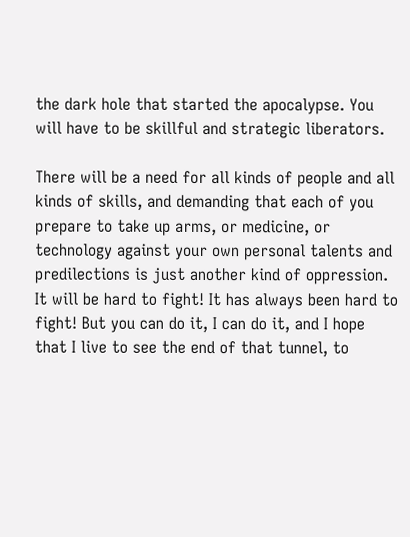the dark hole that started the apocalypse. You will have to be skillful and strategic liberators.

There will be a need for all kinds of people and all kinds of skills, and demanding that each of you prepare to take up arms, or medicine, or technology against your own personal talents and predilections is just another kind of oppression. It will be hard to fight! It has always been hard to fight! But you can do it, I can do it, and I hope that I live to see the end of that tunnel, to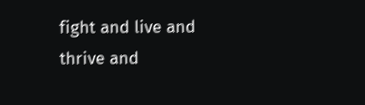fight and live and thrive and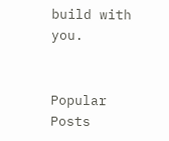build with you.


Popular Posts